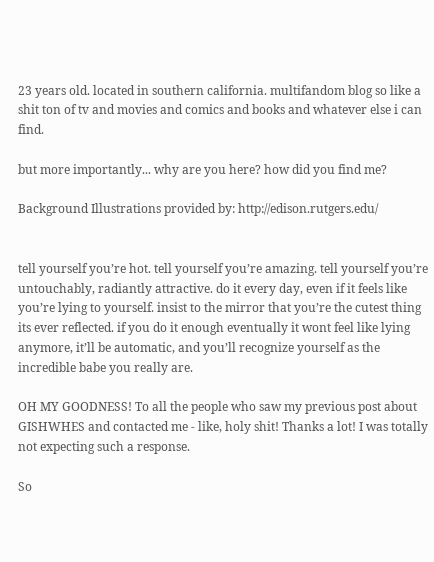23 years old. located in southern california. multifandom blog so like a shit ton of tv and movies and comics and books and whatever else i can find.

but more importantly... why are you here? how did you find me?

Background Illustrations provided by: http://edison.rutgers.edu/


tell yourself you’re hot. tell yourself you’re amazing. tell yourself you’re untouchably, radiantly attractive. do it every day, even if it feels like you’re lying to yourself. insist to the mirror that you’re the cutest thing its ever reflected. if you do it enough eventually it wont feel like lying anymore, it’ll be automatic, and you’ll recognize yourself as the incredible babe you really are.

OH MY GOODNESS! To all the people who saw my previous post about GISHWHES and contacted me - like, holy shit! Thanks a lot! I was totally not expecting such a response.

So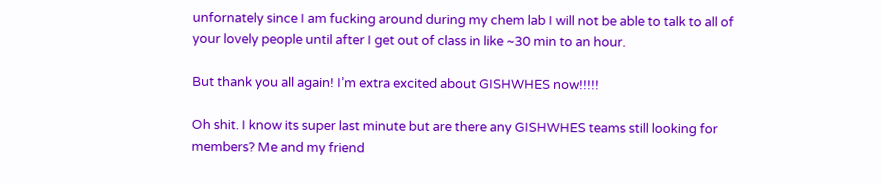unfornately since I am fucking around during my chem lab I will not be able to talk to all of your lovely people until after I get out of class in like ~30 min to an hour.

But thank you all again! I’m extra excited about GISHWHES now!!!!!

Oh shit. I know its super last minute but are there any GISHWHES teams still looking for members? Me and my friend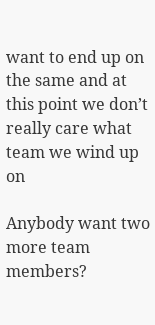want to end up on the same and at this point we don’t really care what team we wind up on

Anybody want two more team members?